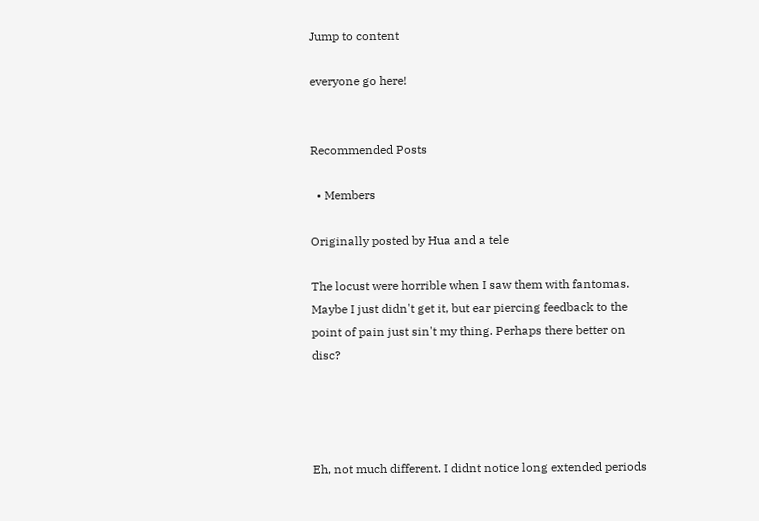Jump to content

everyone go here!


Recommended Posts

  • Members

Originally posted by Hua and a tele

The locust were horrible when I saw them with fantomas. Maybe I just didn't get it, but ear piercing feedback to the point of pain just sin't my thing. Perhaps there better on disc?




Eh, not much different. I didnt notice long extended periods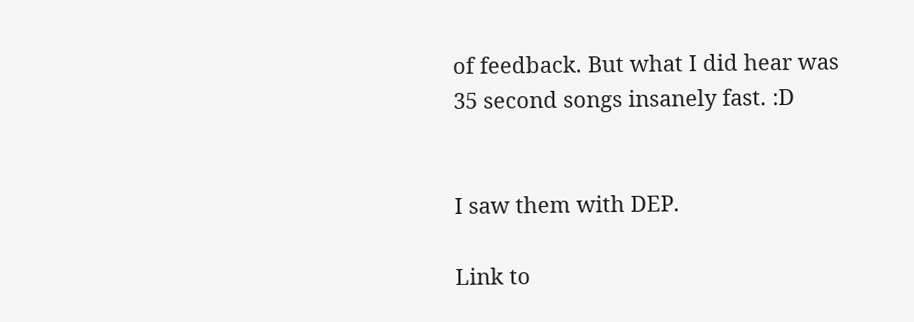of feedback. But what I did hear was 35 second songs insanely fast. :D


I saw them with DEP.

Link to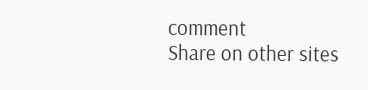comment
Share on other sites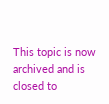This topic is now archived and is closed to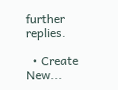further replies.

  • Create New...